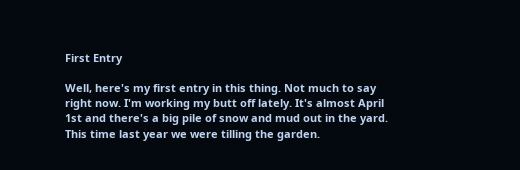First Entry

Well, here's my first entry in this thing. Not much to say right now. I'm working my butt off lately. It's almost April 1st and there's a big pile of snow and mud out in the yard. This time last year we were tilling the garden.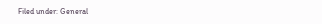Filed under: General